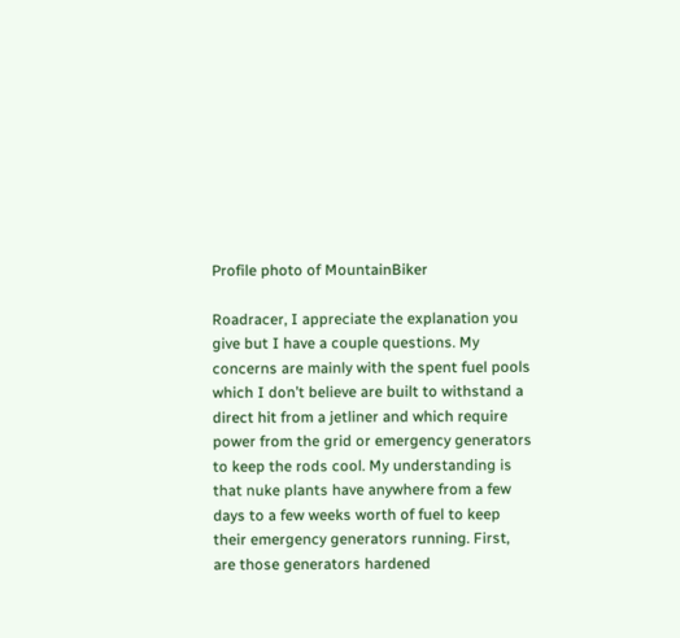Profile photo of MountainBiker

Roadracer, I appreciate the explanation you give but I have a couple questions. My concerns are mainly with the spent fuel pools which I don’t believe are built to withstand a direct hit from a jetliner and which require power from the grid or emergency generators to keep the rods cool. My understanding is that nuke plants have anywhere from a few days to a few weeks worth of fuel to keep their emergency generators running. First, are those generators hardened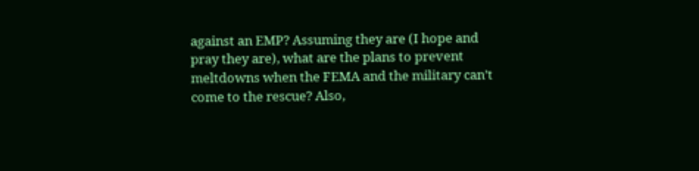against an EMP? Assuming they are (I hope and pray they are), what are the plans to prevent meltdowns when the FEMA and the military can’t come to the rescue? Also,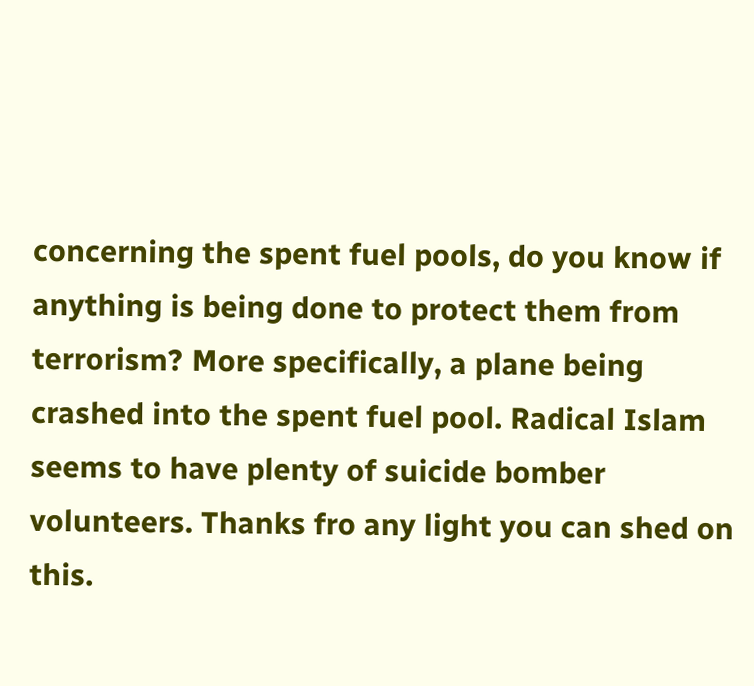concerning the spent fuel pools, do you know if anything is being done to protect them from terrorism? More specifically, a plane being crashed into the spent fuel pool. Radical Islam seems to have plenty of suicide bomber volunteers. Thanks fro any light you can shed on this.